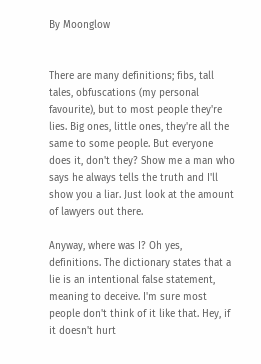By Moonglow


There are many definitions; fibs, tall tales, obfuscations (my personal favourite), but to most people they're lies. Big ones, little ones, they're all the same to some people. But everyone does it, don't they? Show me a man who says he always tells the truth and I'll show you a liar. Just look at the amount of lawyers out there.

Anyway, where was I? Oh yes, definitions. The dictionary states that a lie is an intentional false statement, meaning to deceive. I'm sure most people don't think of it like that. Hey, if it doesn't hurt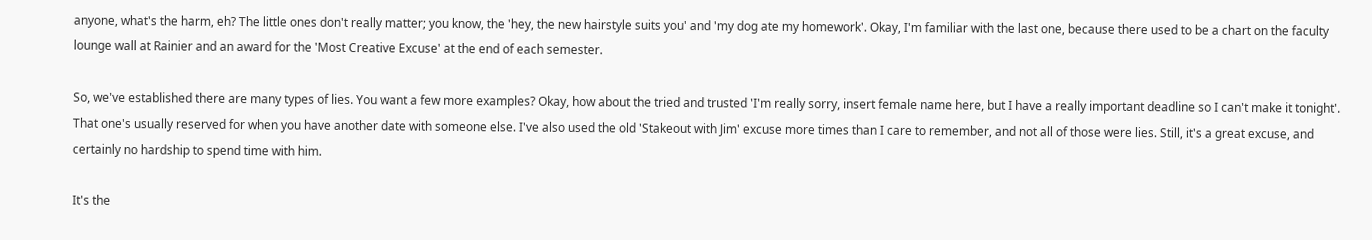anyone, what's the harm, eh? The little ones don't really matter; you know, the 'hey, the new hairstyle suits you' and 'my dog ate my homework'. Okay, I'm familiar with the last one, because there used to be a chart on the faculty lounge wall at Rainier and an award for the 'Most Creative Excuse' at the end of each semester.

So, we've established there are many types of lies. You want a few more examples? Okay, how about the tried and trusted 'I'm really sorry, insert female name here, but I have a really important deadline so I can't make it tonight'. That one's usually reserved for when you have another date with someone else. I've also used the old 'Stakeout with Jim' excuse more times than I care to remember, and not all of those were lies. Still, it's a great excuse, and certainly no hardship to spend time with him.

It's the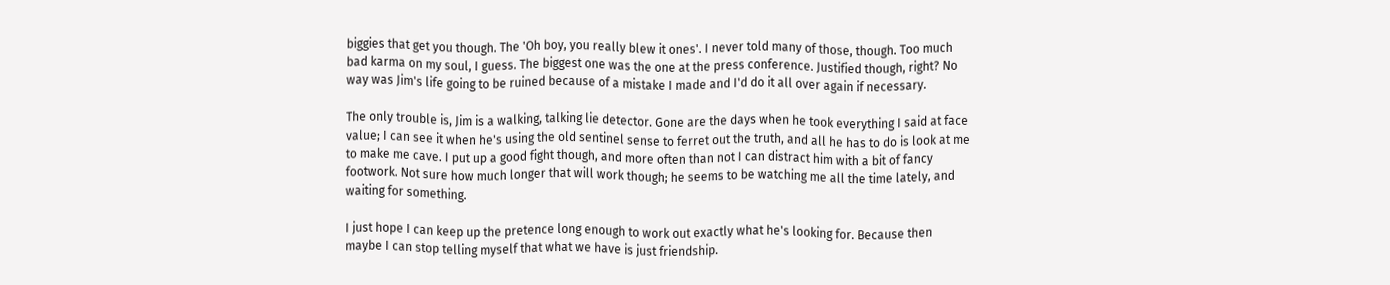biggies that get you though. The 'Oh boy, you really blew it ones'. I never told many of those, though. Too much bad karma on my soul, I guess. The biggest one was the one at the press conference. Justified though, right? No way was Jim's life going to be ruined because of a mistake I made and I'd do it all over again if necessary.

The only trouble is, Jim is a walking, talking lie detector. Gone are the days when he took everything I said at face value; I can see it when he's using the old sentinel sense to ferret out the truth, and all he has to do is look at me to make me cave. I put up a good fight though, and more often than not I can distract him with a bit of fancy footwork. Not sure how much longer that will work though; he seems to be watching me all the time lately, and waiting for something.

I just hope I can keep up the pretence long enough to work out exactly what he's looking for. Because then maybe I can stop telling myself that what we have is just friendship.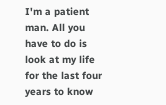I'm a patient man. All you have to do is look at my life for the last four years to know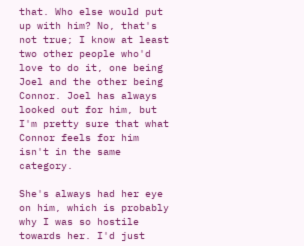that. Who else would put up with him? No, that's not true; I know at least two other people who'd love to do it, one being Joel and the other being Connor. Joel has always looked out for him, but I'm pretty sure that what Connor feels for him isn't in the same category.

She's always had her eye on him, which is probably why I was so hostile towards her. I'd just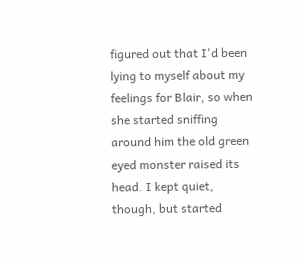figured out that I'd been lying to myself about my feelings for Blair, so when she started sniffing around him the old green eyed monster raised its head. I kept quiet, though, but started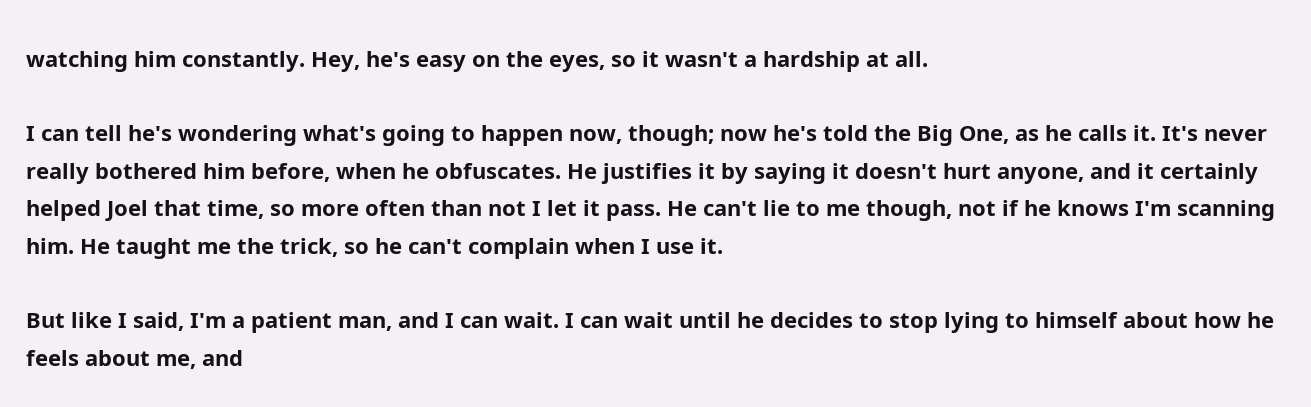watching him constantly. Hey, he's easy on the eyes, so it wasn't a hardship at all.

I can tell he's wondering what's going to happen now, though; now he's told the Big One, as he calls it. It's never really bothered him before, when he obfuscates. He justifies it by saying it doesn't hurt anyone, and it certainly helped Joel that time, so more often than not I let it pass. He can't lie to me though, not if he knows I'm scanning him. He taught me the trick, so he can't complain when I use it.

But like I said, I'm a patient man, and I can wait. I can wait until he decides to stop lying to himself about how he feels about me, and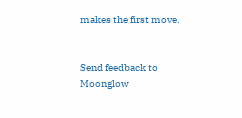makes the first move.


Send feedback to Moonglow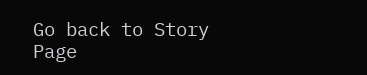Go back to Story Page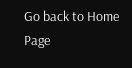Go back to Home Page